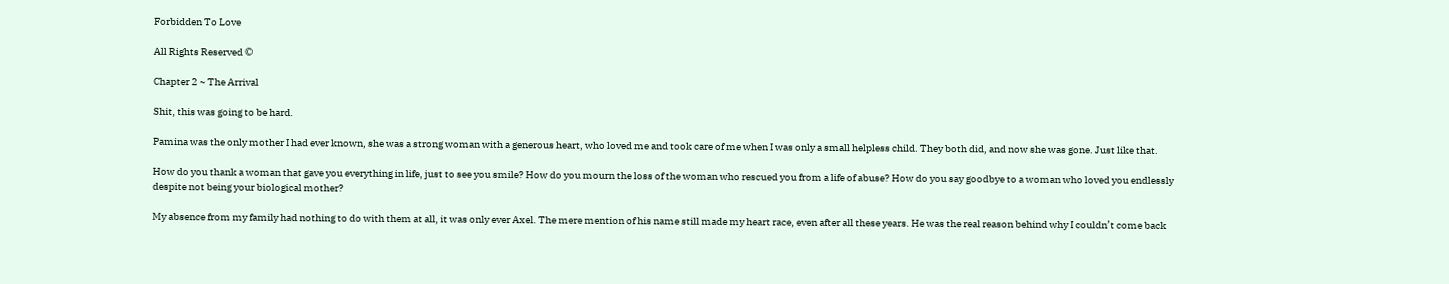Forbidden To Love

All Rights Reserved ©

Chapter 2 ~ The Arrival

Shit, this was going to be hard.

Pamina was the only mother I had ever known, she was a strong woman with a generous heart, who loved me and took care of me when I was only a small helpless child. They both did, and now she was gone. Just like that.

How do you thank a woman that gave you everything in life, just to see you smile? How do you mourn the loss of the woman who rescued you from a life of abuse? How do you say goodbye to a woman who loved you endlessly despite not being your biological mother?

My absence from my family had nothing to do with them at all, it was only ever Axel. The mere mention of his name still made my heart race, even after all these years. He was the real reason behind why I couldn’t come back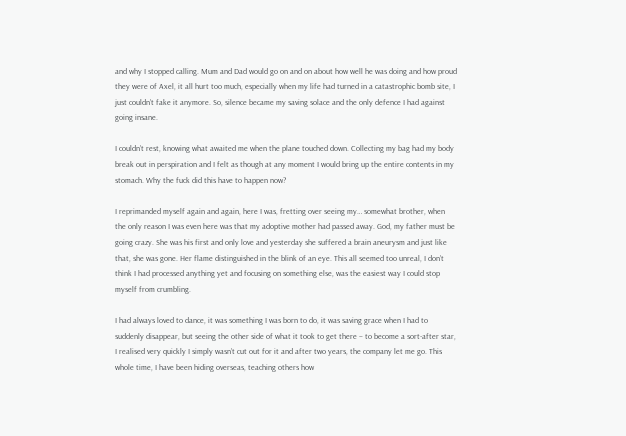and why I stopped calling. Mum and Dad would go on and on about how well he was doing and how proud they were of Axel, it all hurt too much, especially when my life had turned in a catastrophic bomb site, I just couldn’t fake it anymore. So, silence became my saving solace and the only defence I had against going insane.

I couldn’t rest, knowing what awaited me when the plane touched down. Collecting my bag had my body break out in perspiration and I felt as though at any moment I would bring up the entire contents in my stomach. Why the fuck did this have to happen now?

I reprimanded myself again and again, here I was, fretting over seeing my… somewhat brother, when the only reason I was even here was that my adoptive mother had passed away. God, my father must be going crazy. She was his first and only love and yesterday she suffered a brain aneurysm and just like that, she was gone. Her flame distinguished in the blink of an eye. This all seemed too unreal, I don’t think I had processed anything yet and focusing on something else, was the easiest way I could stop myself from crumbling.

I had always loved to dance, it was something I was born to do, it was saving grace when I had to suddenly disappear, but seeing the other side of what it took to get there – to become a sort-after star, I realised very quickly I simply wasn’t cut out for it and after two years, the company let me go. This whole time, I have been hiding overseas, teaching others how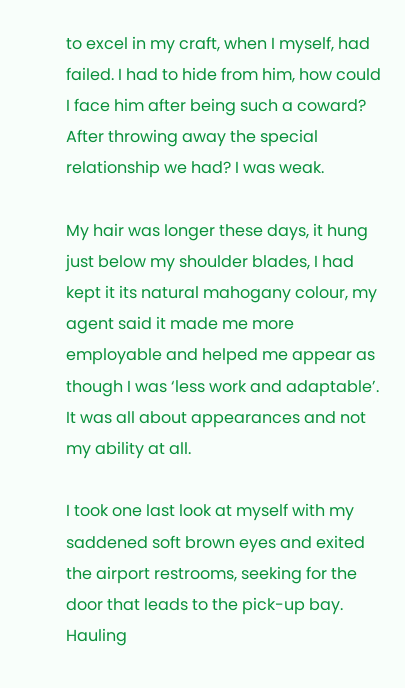to excel in my craft, when I myself, had failed. I had to hide from him, how could I face him after being such a coward? After throwing away the special relationship we had? I was weak.

My hair was longer these days, it hung just below my shoulder blades, I had kept it its natural mahogany colour, my agent said it made me more employable and helped me appear as though I was ‘less work and adaptable’. It was all about appearances and not my ability at all.

I took one last look at myself with my saddened soft brown eyes and exited the airport restrooms, seeking for the door that leads to the pick-up bay. Hauling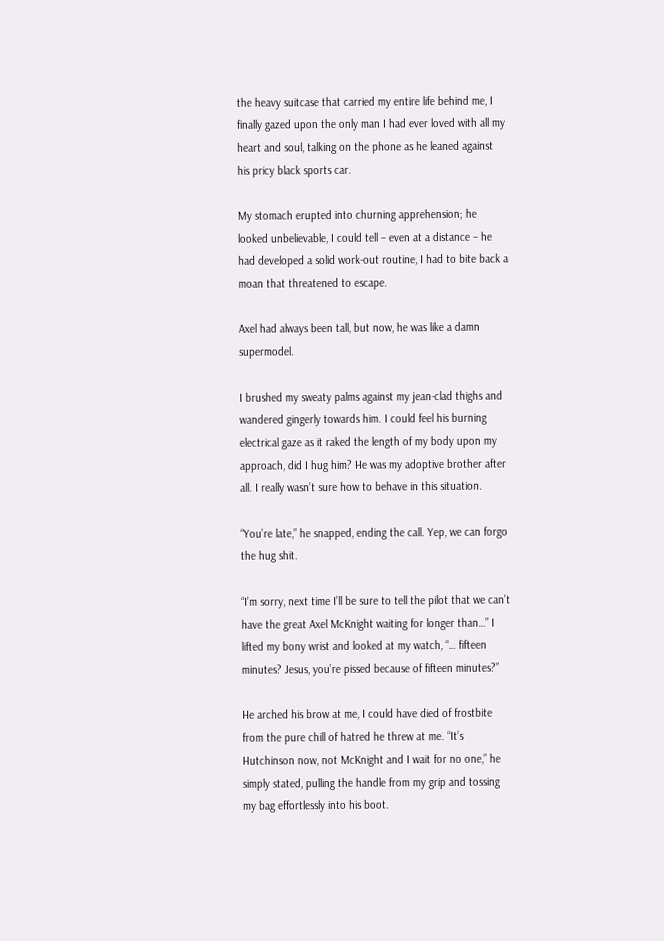the heavy suitcase that carried my entire life behind me, I finally gazed upon the only man I had ever loved with all my heart and soul, talking on the phone as he leaned against his pricy black sports car.

My stomach erupted into churning apprehension; he looked unbelievable, I could tell – even at a distance – he had developed a solid work-out routine, I had to bite back a moan that threatened to escape.

Axel had always been tall, but now, he was like a damn supermodel.

I brushed my sweaty palms against my jean-clad thighs and wandered gingerly towards him. I could feel his burning electrical gaze as it raked the length of my body upon my approach, did I hug him? He was my adoptive brother after all. I really wasn’t sure how to behave in this situation.

“You’re late,” he snapped, ending the call. Yep, we can forgo the hug shit.

“I’m sorry, next time I’ll be sure to tell the pilot that we can’t have the great Axel McKnight waiting for longer than…” I lifted my bony wrist and looked at my watch, “… fifteen minutes? Jesus, you’re pissed because of fifteen minutes?”

He arched his brow at me, I could have died of frostbite from the pure chill of hatred he threw at me. “It’s Hutchinson now, not McKnight and I wait for no one,” he simply stated, pulling the handle from my grip and tossing my bag effortlessly into his boot.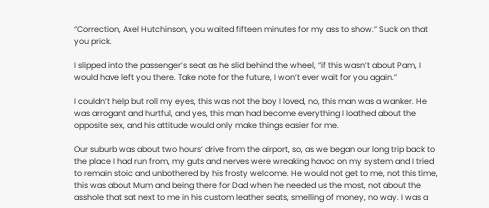“Correction, Axel Hutchinson, you waited fifteen minutes for my ass to show.” Suck on that you prick.

I slipped into the passenger’s seat as he slid behind the wheel, “if this wasn’t about Pam, I would have left you there. Take note for the future, I won’t ever wait for you again.”

I couldn’t help but roll my eyes, this was not the boy I loved, no, this man was a wanker. He was arrogant and hurtful, and yes, this man had become everything I loathed about the opposite sex, and his attitude would only make things easier for me.

Our suburb was about two hours’ drive from the airport, so, as we began our long trip back to the place I had run from, my guts and nerves were wreaking havoc on my system and I tried to remain stoic and unbothered by his frosty welcome. He would not get to me, not this time, this was about Mum and being there for Dad when he needed us the most, not about the asshole that sat next to me in his custom leather seats, smelling of money, no way. I was a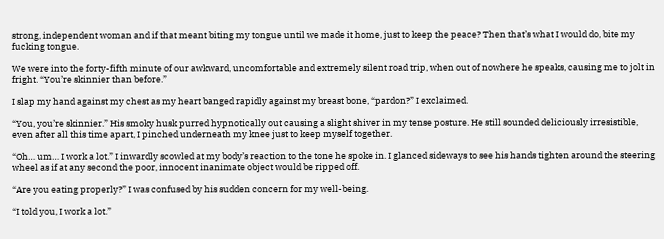strong, independent woman and if that meant biting my tongue until we made it home, just to keep the peace? Then that’s what I would do, bite my fucking tongue.

We were into the forty-fifth minute of our awkward, uncomfortable and extremely silent road trip, when out of nowhere he speaks, causing me to jolt in fright. “You’re skinnier than before.”

I slap my hand against my chest as my heart banged rapidly against my breast bone, “pardon?” I exclaimed.

“You, you’re skinnier.” His smoky husk purred hypnotically out causing a slight shiver in my tense posture. He still sounded deliciously irresistible, even after all this time apart, I pinched underneath my knee just to keep myself together.

“Oh… um… I work a lot.” I inwardly scowled at my body’s reaction to the tone he spoke in. I glanced sideways to see his hands tighten around the steering wheel as if at any second the poor, innocent inanimate object would be ripped off.

“Are you eating properly?” I was confused by his sudden concern for my well-being.

“I told you, I work a lot.”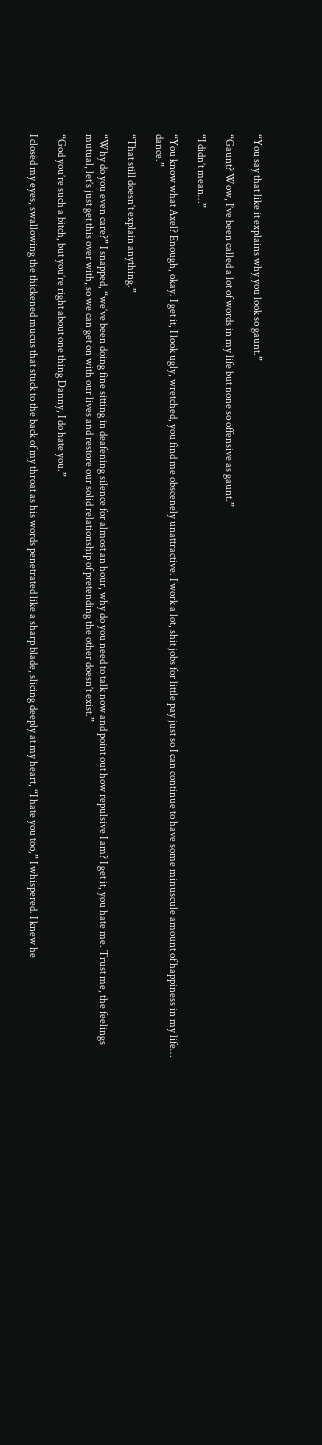“You say that like it explains why you look so gaunt.”

“Gaunt? Wow, I’ve been called a lot of words in my life but none so offensive as gaunt.”

“I didn’t mean…”

“You know what Axel? Enough, okay. I get it, I look ugly, wretched, you find me obscenely unattractive. I work a lot, shit jobs for little pay just so I can continue to have some minuscule amount of happiness in my life… dance.”

“That still doesn’t explain anything.”

“Why do you even care?” I snapped, “we’ve been doing fine sitting in deafening silence for almost an hour, why do you need to talk now and point out how repulsive I am? I get it, you hate me. Trust me, the feelings mutual, let’s just get this over with, so we can get on with our lives and restore our solid relationship of pretending the other doesn’t exist.”

“God you’re such a bitch, but you’re right about one thing Danny, I do hate you.”

I closed my eyes, swallowing the thickened mucus that stuck to the back of my throat as his words penetrated like a sharp blade, slicing deeply at my heart, “I hate you too,” I whispered. I knew he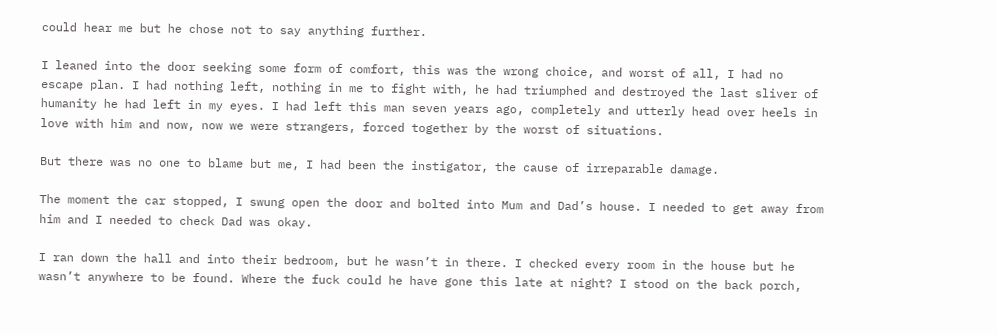could hear me but he chose not to say anything further.

I leaned into the door seeking some form of comfort, this was the wrong choice, and worst of all, I had no escape plan. I had nothing left, nothing in me to fight with, he had triumphed and destroyed the last sliver of humanity he had left in my eyes. I had left this man seven years ago, completely and utterly head over heels in love with him and now, now we were strangers, forced together by the worst of situations.

But there was no one to blame but me, I had been the instigator, the cause of irreparable damage.

The moment the car stopped, I swung open the door and bolted into Mum and Dad’s house. I needed to get away from him and I needed to check Dad was okay.

I ran down the hall and into their bedroom, but he wasn’t in there. I checked every room in the house but he wasn’t anywhere to be found. Where the fuck could he have gone this late at night? I stood on the back porch,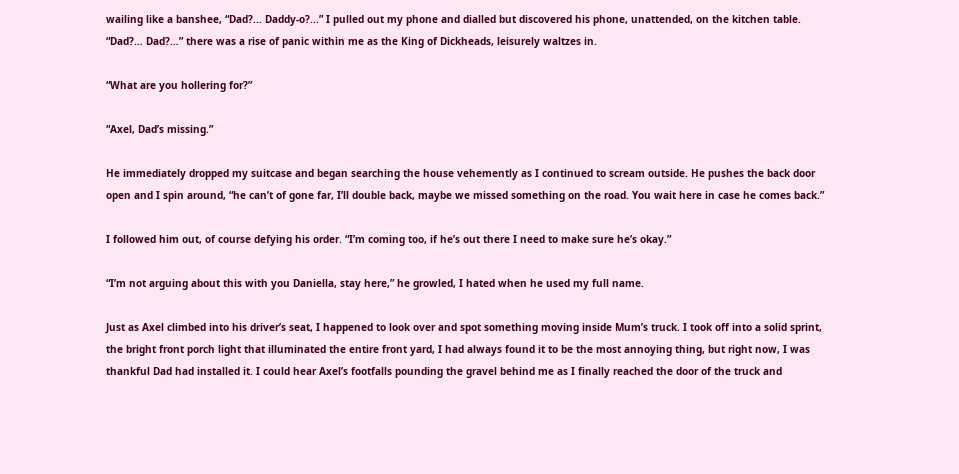wailing like a banshee, “Dad?... Daddy-o?...” I pulled out my phone and dialled but discovered his phone, unattended, on the kitchen table. “Dad?… Dad?…” there was a rise of panic within me as the King of Dickheads, leisurely waltzes in.

“What are you hollering for?”

“Axel, Dad’s missing.”

He immediately dropped my suitcase and began searching the house vehemently as I continued to scream outside. He pushes the back door open and I spin around, “he can’t of gone far, I’ll double back, maybe we missed something on the road. You wait here in case he comes back.”

I followed him out, of course defying his order. “I’m coming too, if he’s out there I need to make sure he’s okay.”

“I’m not arguing about this with you Daniella, stay here,” he growled, I hated when he used my full name.

Just as Axel climbed into his driver’s seat, I happened to look over and spot something moving inside Mum’s truck. I took off into a solid sprint, the bright front porch light that illuminated the entire front yard, I had always found it to be the most annoying thing, but right now, I was thankful Dad had installed it. I could hear Axel’s footfalls pounding the gravel behind me as I finally reached the door of the truck and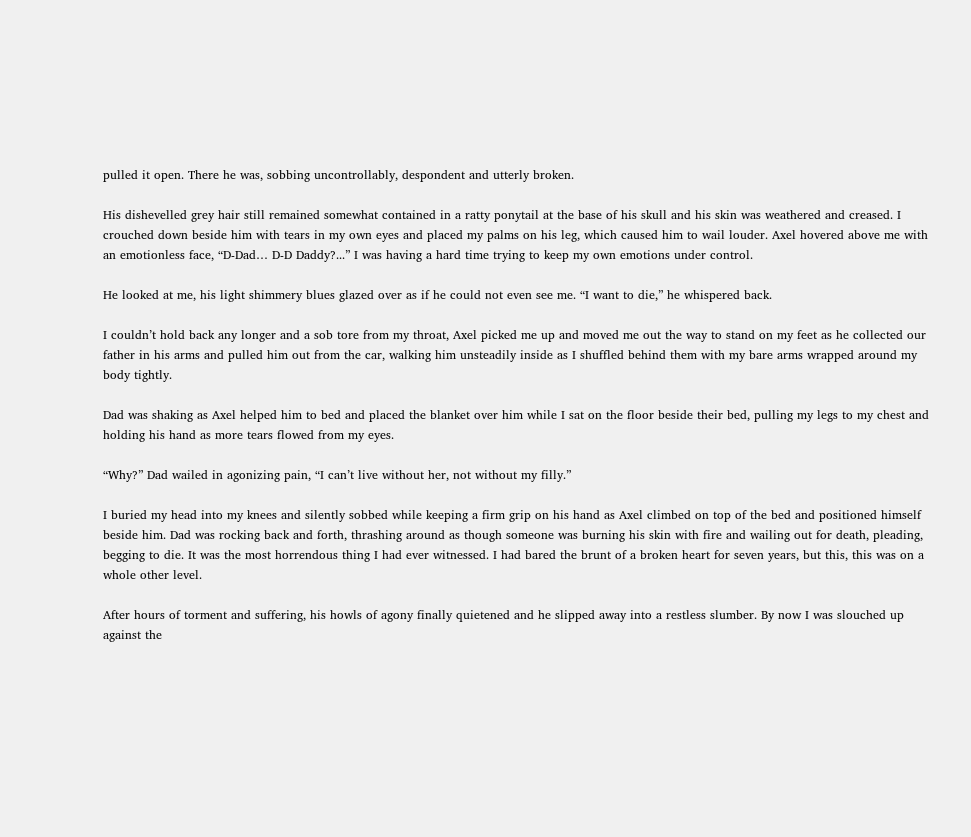pulled it open. There he was, sobbing uncontrollably, despondent and utterly broken.

His dishevelled grey hair still remained somewhat contained in a ratty ponytail at the base of his skull and his skin was weathered and creased. I crouched down beside him with tears in my own eyes and placed my palms on his leg, which caused him to wail louder. Axel hovered above me with an emotionless face, “D-Dad… D-D Daddy?...” I was having a hard time trying to keep my own emotions under control.

He looked at me, his light shimmery blues glazed over as if he could not even see me. “I want to die,” he whispered back.

I couldn’t hold back any longer and a sob tore from my throat, Axel picked me up and moved me out the way to stand on my feet as he collected our father in his arms and pulled him out from the car, walking him unsteadily inside as I shuffled behind them with my bare arms wrapped around my body tightly.

Dad was shaking as Axel helped him to bed and placed the blanket over him while I sat on the floor beside their bed, pulling my legs to my chest and holding his hand as more tears flowed from my eyes.

“Why?” Dad wailed in agonizing pain, “I can’t live without her, not without my filly.”

I buried my head into my knees and silently sobbed while keeping a firm grip on his hand as Axel climbed on top of the bed and positioned himself beside him. Dad was rocking back and forth, thrashing around as though someone was burning his skin with fire and wailing out for death, pleading, begging to die. It was the most horrendous thing I had ever witnessed. I had bared the brunt of a broken heart for seven years, but this, this was on a whole other level.

After hours of torment and suffering, his howls of agony finally quietened and he slipped away into a restless slumber. By now I was slouched up against the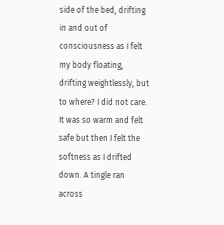side of the bed, drifting in and out of consciousness as I felt my body floating, drifting weightlessly, but to where? I did not care. It was so warm and felt safe but then I felt the softness as I drifted down. A tingle ran across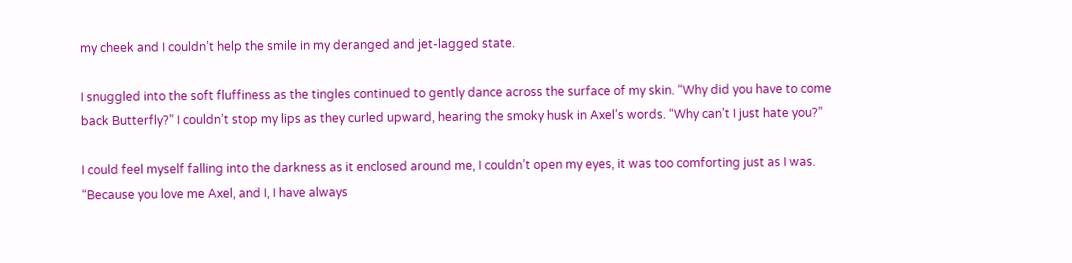my cheek and I couldn’t help the smile in my deranged and jet-lagged state.

I snuggled into the soft fluffiness as the tingles continued to gently dance across the surface of my skin. “Why did you have to come back Butterfly?” I couldn’t stop my lips as they curled upward, hearing the smoky husk in Axel’s words. “Why can’t I just hate you?”

I could feel myself falling into the darkness as it enclosed around me, I couldn’t open my eyes, it was too comforting just as I was. “Because you love me Axel, and I, I have always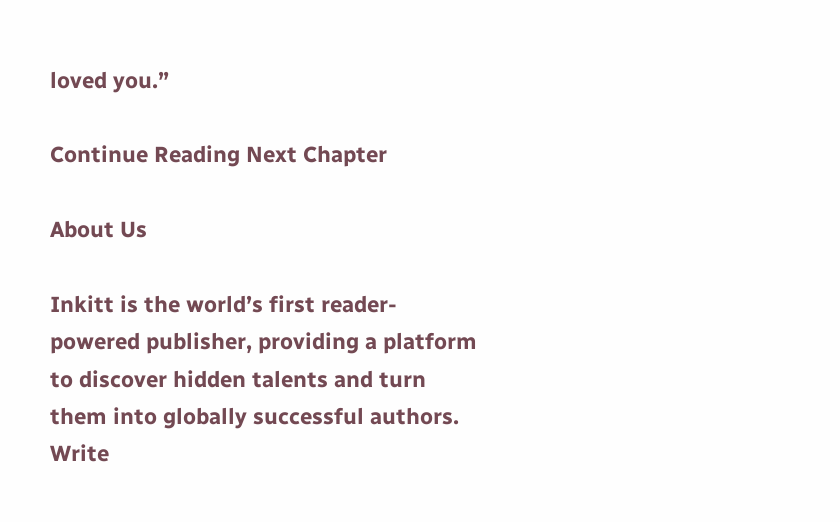loved you.”

Continue Reading Next Chapter

About Us

Inkitt is the world’s first reader-powered publisher, providing a platform to discover hidden talents and turn them into globally successful authors. Write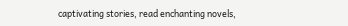captivating stories, read enchanting novels,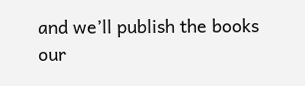and we’ll publish the books our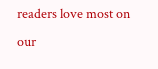readers love most on our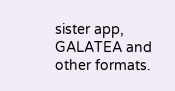sister app, GALATEA and other formats.